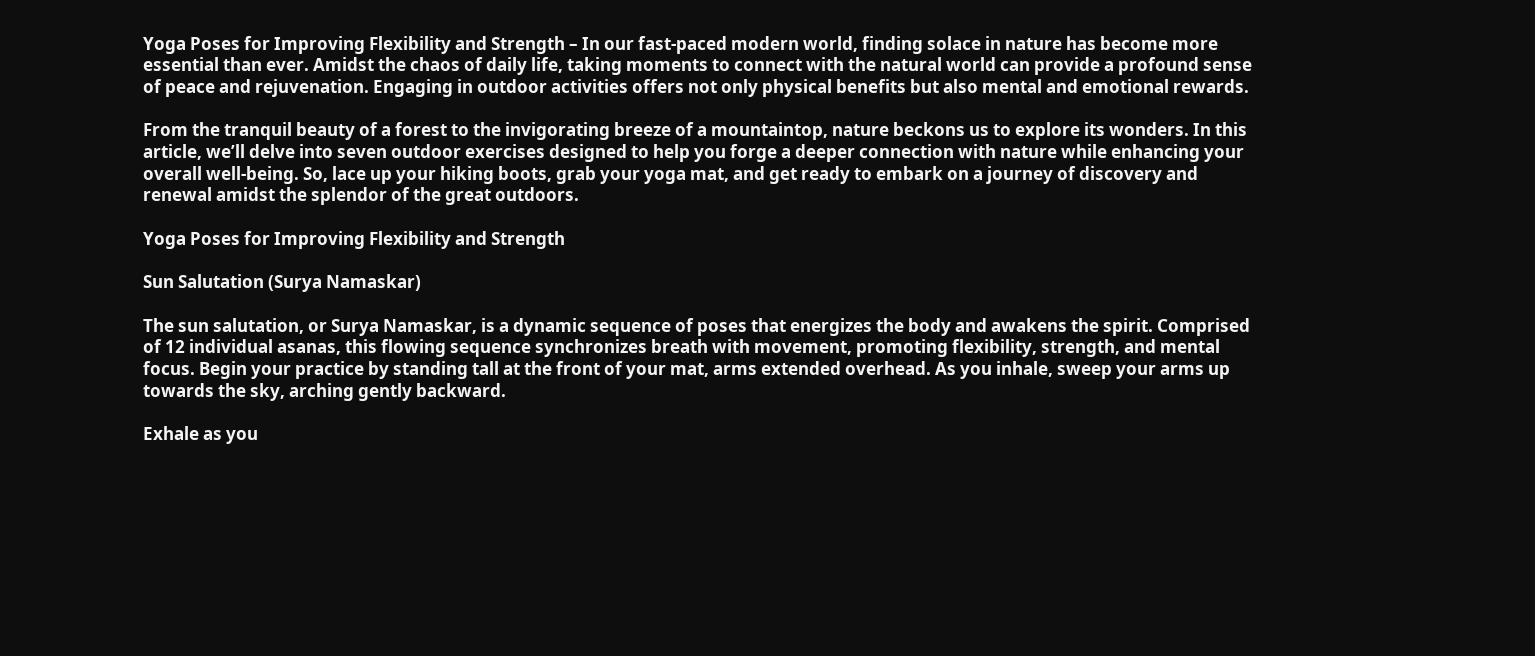Yoga Poses for Improving Flexibility and Strength – In our fast-paced modern world, finding solace in nature has become more essential than ever. Amidst the chaos of daily life, taking moments to connect with the natural world can provide a profound sense of peace and rejuvenation. Engaging in outdoor activities offers not only physical benefits but also mental and emotional rewards.

From the tranquil beauty of a forest to the invigorating breeze of a mountaintop, nature beckons us to explore its wonders. In this article, we’ll delve into seven outdoor exercises designed to help you forge a deeper connection with nature while enhancing your overall well-being. So, lace up your hiking boots, grab your yoga mat, and get ready to embark on a journey of discovery and renewal amidst the splendor of the great outdoors.

Yoga Poses for Improving Flexibility and Strength

Sun Salutation (Surya Namaskar)

The sun salutation, or Surya Namaskar, is a dynamic sequence of poses that energizes the body and awakens the spirit. Comprised of 12 individual asanas, this flowing sequence synchronizes breath with movement, promoting flexibility, strength, and mental focus. Begin your practice by standing tall at the front of your mat, arms extended overhead. As you inhale, sweep your arms up towards the sky, arching gently backward.

Exhale as you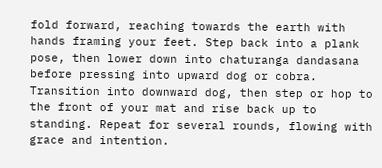fold forward, reaching towards the earth with hands framing your feet. Step back into a plank pose, then lower down into chaturanga dandasana before pressing into upward dog or cobra. Transition into downward dog, then step or hop to the front of your mat and rise back up to standing. Repeat for several rounds, flowing with grace and intention.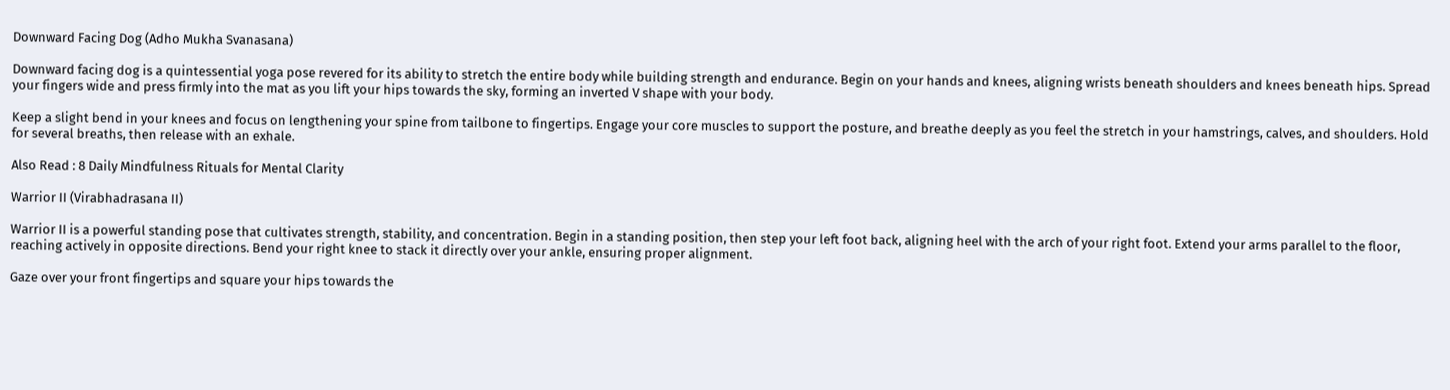Downward Facing Dog (Adho Mukha Svanasana)

Downward facing dog is a quintessential yoga pose revered for its ability to stretch the entire body while building strength and endurance. Begin on your hands and knees, aligning wrists beneath shoulders and knees beneath hips. Spread your fingers wide and press firmly into the mat as you lift your hips towards the sky, forming an inverted V shape with your body.

Keep a slight bend in your knees and focus on lengthening your spine from tailbone to fingertips. Engage your core muscles to support the posture, and breathe deeply as you feel the stretch in your hamstrings, calves, and shoulders. Hold for several breaths, then release with an exhale.

Also Read : 8 Daily Mindfulness Rituals for Mental Clarity

Warrior II (Virabhadrasana II)

Warrior II is a powerful standing pose that cultivates strength, stability, and concentration. Begin in a standing position, then step your left foot back, aligning heel with the arch of your right foot. Extend your arms parallel to the floor, reaching actively in opposite directions. Bend your right knee to stack it directly over your ankle, ensuring proper alignment.

Gaze over your front fingertips and square your hips towards the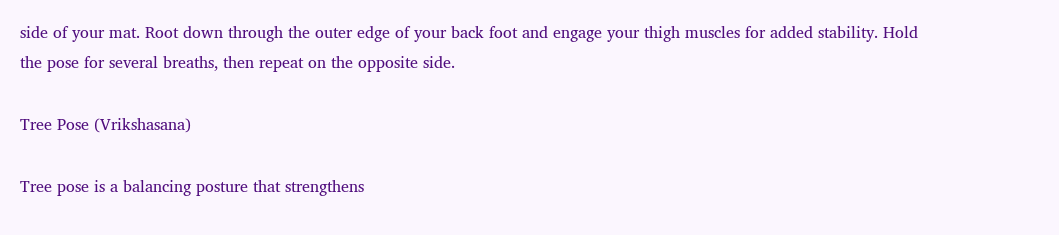side of your mat. Root down through the outer edge of your back foot and engage your thigh muscles for added stability. Hold the pose for several breaths, then repeat on the opposite side.

Tree Pose (Vrikshasana)

Tree pose is a balancing posture that strengthens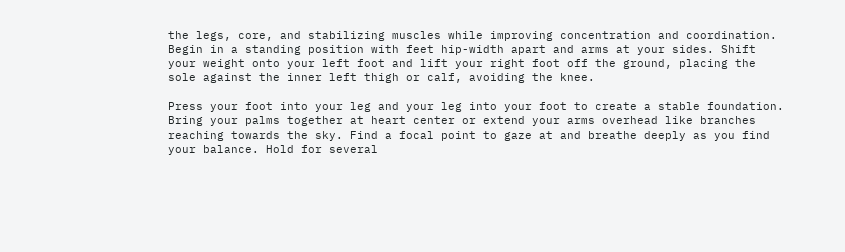the legs, core, and stabilizing muscles while improving concentration and coordination. Begin in a standing position with feet hip-width apart and arms at your sides. Shift your weight onto your left foot and lift your right foot off the ground, placing the sole against the inner left thigh or calf, avoiding the knee.

Press your foot into your leg and your leg into your foot to create a stable foundation. Bring your palms together at heart center or extend your arms overhead like branches reaching towards the sky. Find a focal point to gaze at and breathe deeply as you find your balance. Hold for several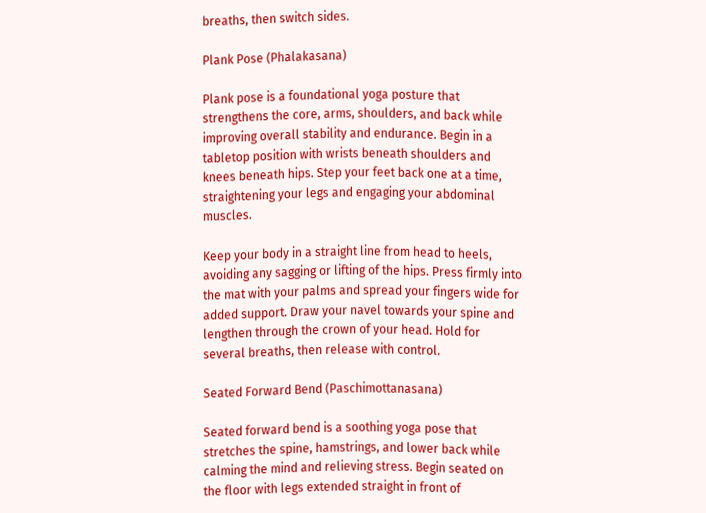breaths, then switch sides.

Plank Pose (Phalakasana)

Plank pose is a foundational yoga posture that strengthens the core, arms, shoulders, and back while improving overall stability and endurance. Begin in a tabletop position with wrists beneath shoulders and knees beneath hips. Step your feet back one at a time, straightening your legs and engaging your abdominal muscles.

Keep your body in a straight line from head to heels, avoiding any sagging or lifting of the hips. Press firmly into the mat with your palms and spread your fingers wide for added support. Draw your navel towards your spine and lengthen through the crown of your head. Hold for several breaths, then release with control.

Seated Forward Bend (Paschimottanasana)

Seated forward bend is a soothing yoga pose that stretches the spine, hamstrings, and lower back while calming the mind and relieving stress. Begin seated on the floor with legs extended straight in front of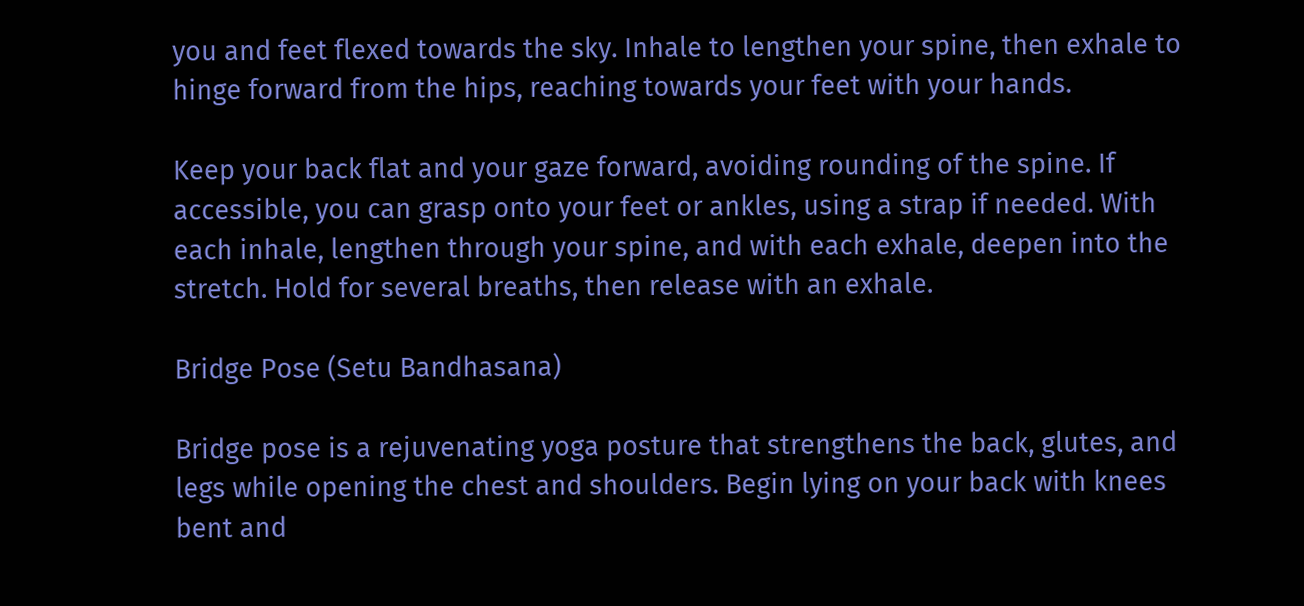you and feet flexed towards the sky. Inhale to lengthen your spine, then exhale to hinge forward from the hips, reaching towards your feet with your hands.

Keep your back flat and your gaze forward, avoiding rounding of the spine. If accessible, you can grasp onto your feet or ankles, using a strap if needed. With each inhale, lengthen through your spine, and with each exhale, deepen into the stretch. Hold for several breaths, then release with an exhale.

Bridge Pose (Setu Bandhasana)

Bridge pose is a rejuvenating yoga posture that strengthens the back, glutes, and legs while opening the chest and shoulders. Begin lying on your back with knees bent and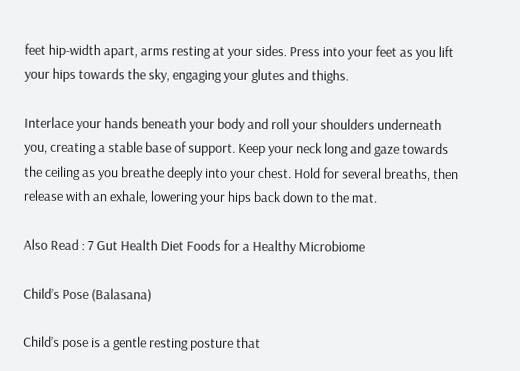feet hip-width apart, arms resting at your sides. Press into your feet as you lift your hips towards the sky, engaging your glutes and thighs.

Interlace your hands beneath your body and roll your shoulders underneath you, creating a stable base of support. Keep your neck long and gaze towards the ceiling as you breathe deeply into your chest. Hold for several breaths, then release with an exhale, lowering your hips back down to the mat.

Also Read : 7 Gut Health Diet Foods for a Healthy Microbiome

Child’s Pose (Balasana)

Child’s pose is a gentle resting posture that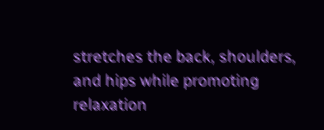stretches the back, shoulders, and hips while promoting relaxation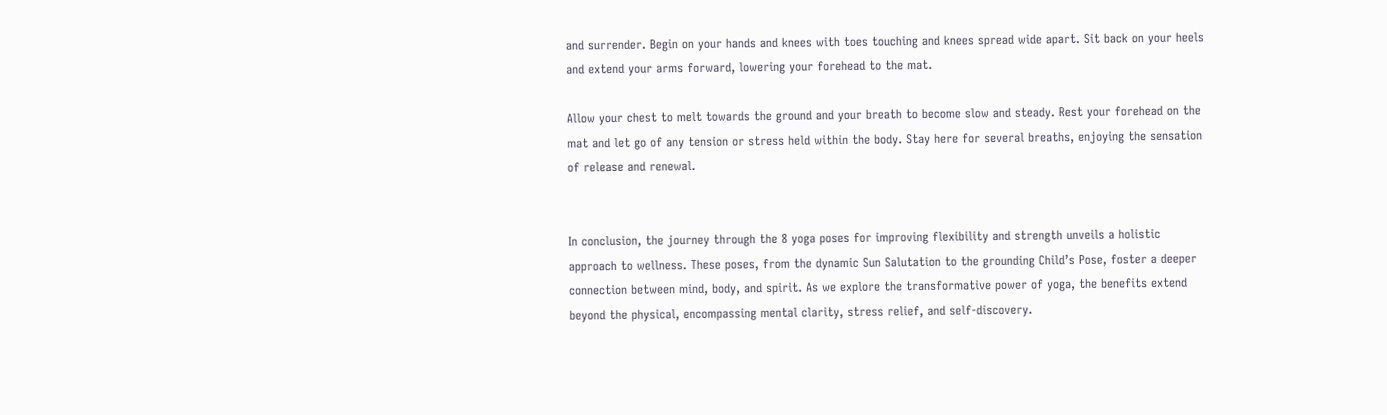and surrender. Begin on your hands and knees with toes touching and knees spread wide apart. Sit back on your heels and extend your arms forward, lowering your forehead to the mat.

Allow your chest to melt towards the ground and your breath to become slow and steady. Rest your forehead on the mat and let go of any tension or stress held within the body. Stay here for several breaths, enjoying the sensation of release and renewal.


In conclusion, the journey through the 8 yoga poses for improving flexibility and strength unveils a holistic approach to wellness. These poses, from the dynamic Sun Salutation to the grounding Child’s Pose, foster a deeper connection between mind, body, and spirit. As we explore the transformative power of yoga, the benefits extend beyond the physical, encompassing mental clarity, stress relief, and self-discovery.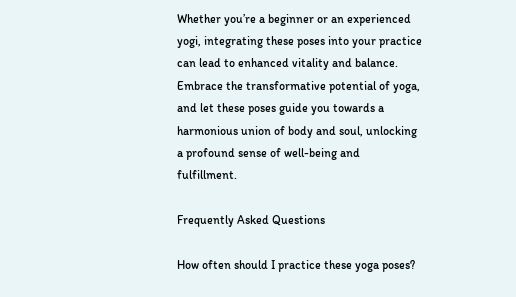Whether you’re a beginner or an experienced yogi, integrating these poses into your practice can lead to enhanced vitality and balance. Embrace the transformative potential of yoga, and let these poses guide you towards a harmonious union of body and soul, unlocking a profound sense of well-being and fulfillment.

Frequently Asked Questions

How often should I practice these yoga poses?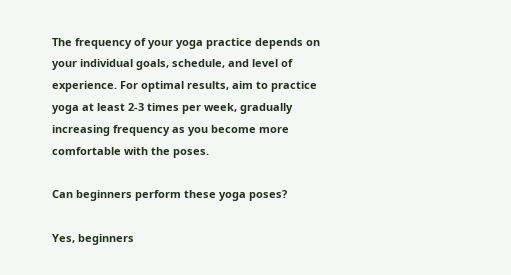The frequency of your yoga practice depends on your individual goals, schedule, and level of experience. For optimal results, aim to practice yoga at least 2-3 times per week, gradually increasing frequency as you become more comfortable with the poses.

Can beginners perform these yoga poses?

Yes, beginners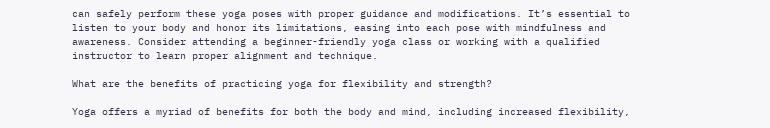can safely perform these yoga poses with proper guidance and modifications. It’s essential to listen to your body and honor its limitations, easing into each pose with mindfulness and awareness. Consider attending a beginner-friendly yoga class or working with a qualified instructor to learn proper alignment and technique.

What are the benefits of practicing yoga for flexibility and strength?

Yoga offers a myriad of benefits for both the body and mind, including increased flexibility,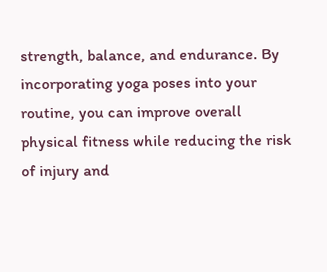strength, balance, and endurance. By incorporating yoga poses into your routine, you can improve overall physical fitness while reducing the risk of injury and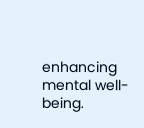enhancing mental well-being.